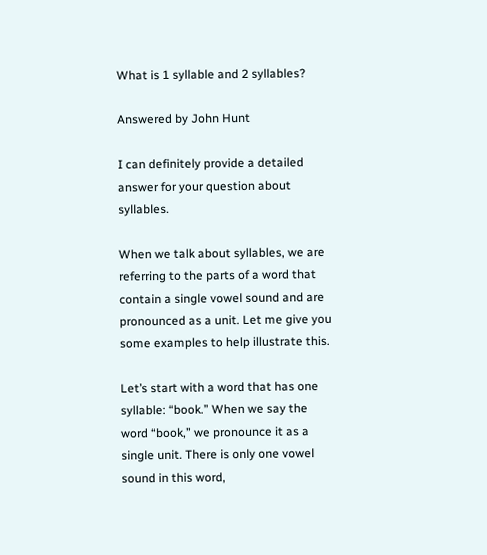What is 1 syllable and 2 syllables?

Answered by John Hunt

I can definitely provide a detailed answer for your question about syllables.

When we talk about syllables, we are referring to the parts of a word that contain a single vowel sound and are pronounced as a unit. Let me give you some examples to help illustrate this.

Let’s start with a word that has one syllable: “book.” When we say the word “book,” we pronounce it as a single unit. There is only one vowel sound in this word,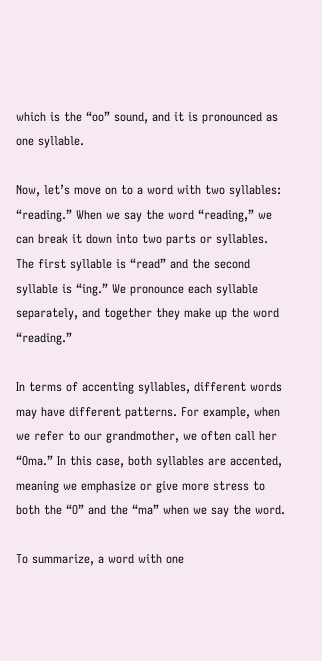which is the “oo” sound, and it is pronounced as one syllable.

Now, let’s move on to a word with two syllables: “reading.” When we say the word “reading,” we can break it down into two parts or syllables. The first syllable is “read” and the second syllable is “ing.” We pronounce each syllable separately, and together they make up the word “reading.”

In terms of accenting syllables, different words may have different patterns. For example, when we refer to our grandmother, we often call her “Oma.” In this case, both syllables are accented, meaning we emphasize or give more stress to both the “O” and the “ma” when we say the word.

To summarize, a word with one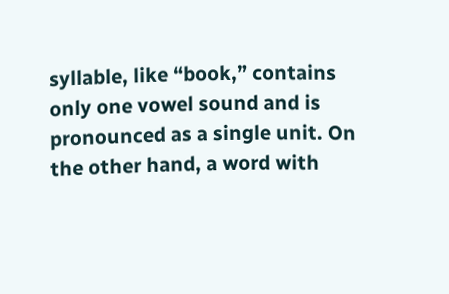syllable, like “book,” contains only one vowel sound and is pronounced as a single unit. On the other hand, a word with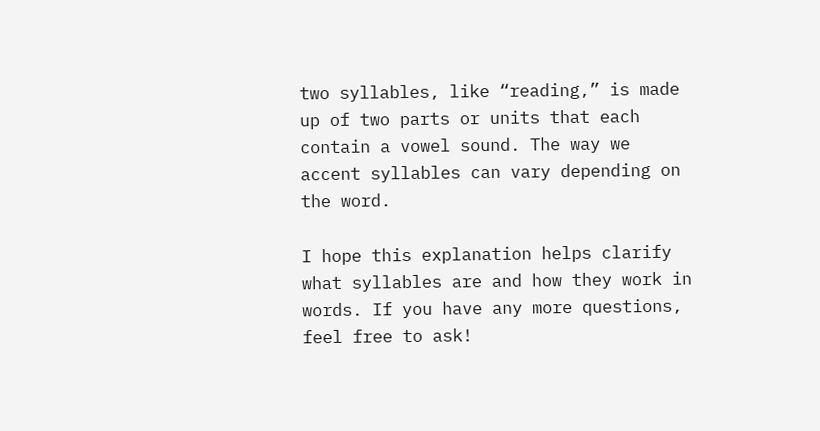two syllables, like “reading,” is made up of two parts or units that each contain a vowel sound. The way we accent syllables can vary depending on the word.

I hope this explanation helps clarify what syllables are and how they work in words. If you have any more questions, feel free to ask!